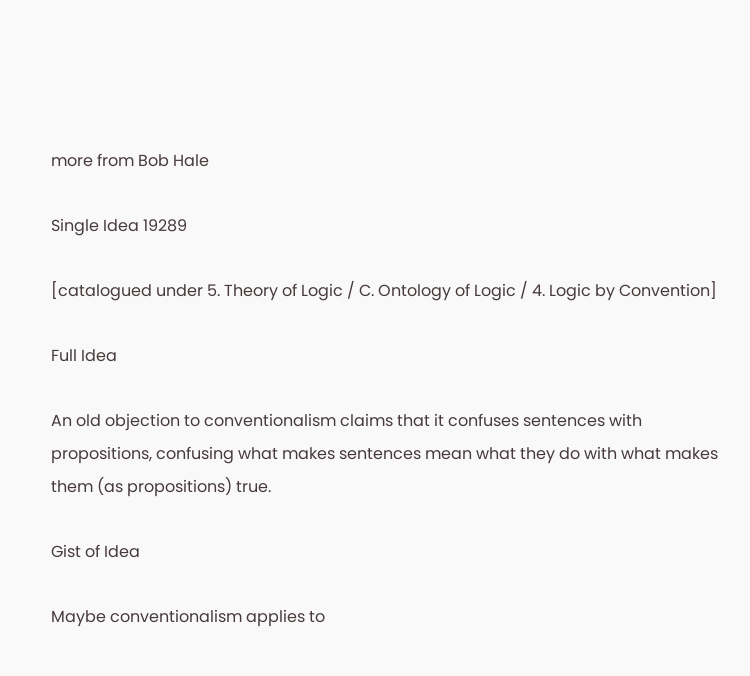more from Bob Hale

Single Idea 19289

[catalogued under 5. Theory of Logic / C. Ontology of Logic / 4. Logic by Convention]

Full Idea

An old objection to conventionalism claims that it confuses sentences with propositions, confusing what makes sentences mean what they do with what makes them (as propositions) true.

Gist of Idea

Maybe conventionalism applies to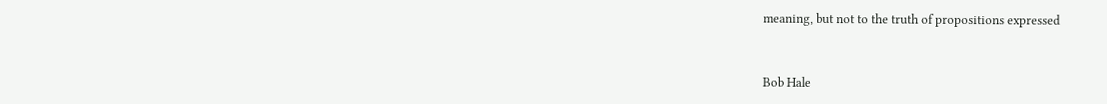meaning, but not to the truth of propositions expressed


Bob Hale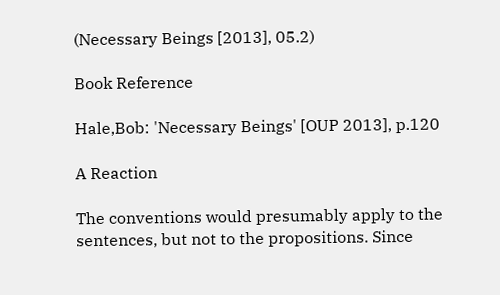(Necessary Beings [2013], 05.2)

Book Reference

Hale,Bob: 'Necessary Beings' [OUP 2013], p.120

A Reaction

The conventions would presumably apply to the sentences, but not to the propositions. Since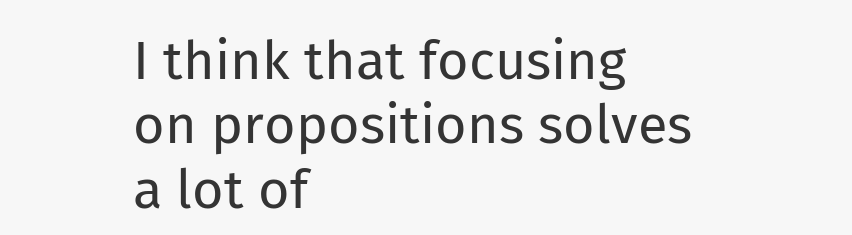I think that focusing on propositions solves a lot of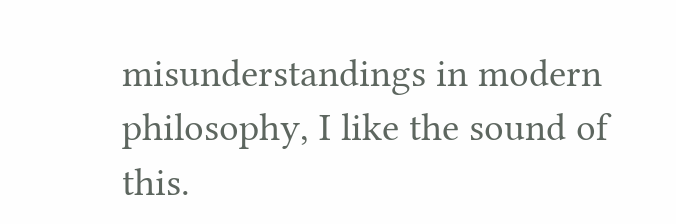misunderstandings in modern philosophy, I like the sound of this.